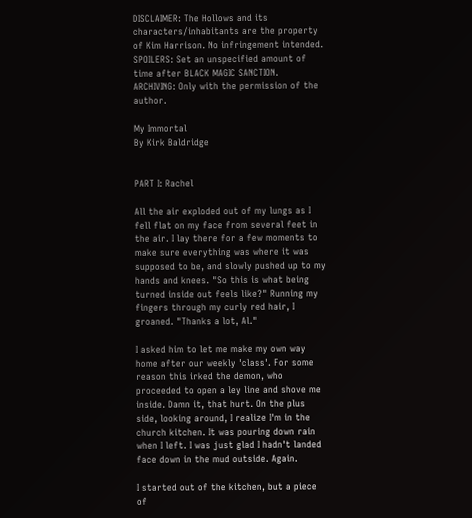DISCLAIMER: The Hollows and its characters/inhabitants are the property of Kim Harrison. No infringement intended.
SPOILERS: Set an unspecified amount of time after BLACK MAGIC SANCTION.
ARCHIVING: Only with the permission of the author.

My Immortal
By Kirk Baldridge


PART I: Rachel

All the air exploded out of my lungs as I fell flat on my face from several feet in the air. I lay there for a few moments to make sure everything was where it was supposed to be, and slowly pushed up to my hands and knees. "So this is what being turned inside out feels like?" Running my fingers through my curly red hair, I groaned. "Thanks a lot, Al."

I asked him to let me make my own way home after our weekly 'class'. For some reason this irked the demon, who proceeded to open a ley line and shove me inside. Damn it, that hurt. On the plus side, looking around, I realize I'm in the church kitchen. It was pouring down rain when I left. I was just glad I hadn't landed face down in the mud outside. Again.

I started out of the kitchen, but a piece of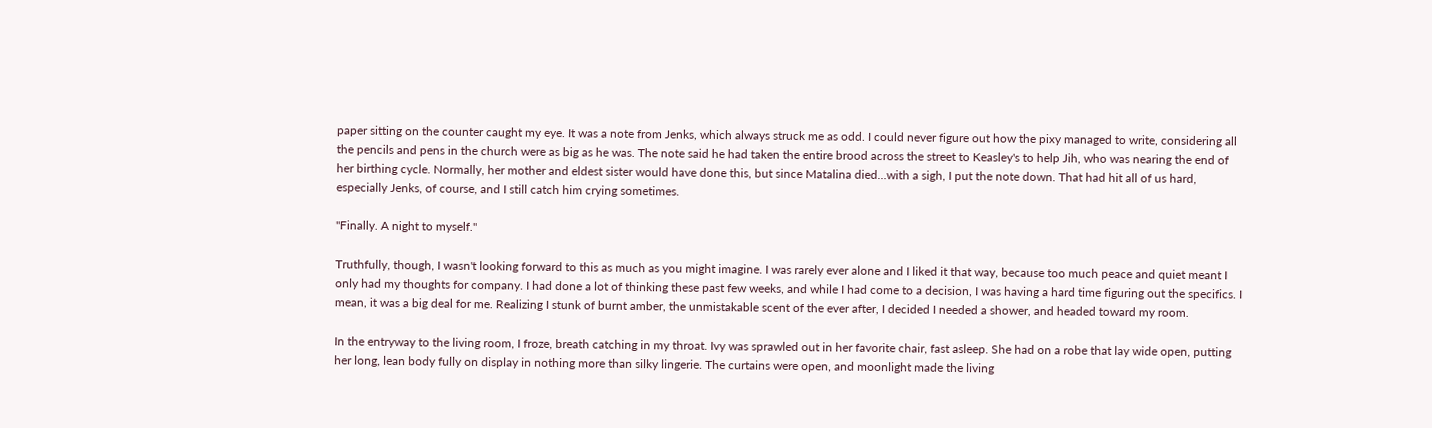paper sitting on the counter caught my eye. It was a note from Jenks, which always struck me as odd. I could never figure out how the pixy managed to write, considering all the pencils and pens in the church were as big as he was. The note said he had taken the entire brood across the street to Keasley's to help Jih, who was nearing the end of her birthing cycle. Normally, her mother and eldest sister would have done this, but since Matalina died…with a sigh, I put the note down. That had hit all of us hard, especially Jenks, of course, and I still catch him crying sometimes.

"Finally. A night to myself."

Truthfully, though, I wasn't looking forward to this as much as you might imagine. I was rarely ever alone and I liked it that way, because too much peace and quiet meant I only had my thoughts for company. I had done a lot of thinking these past few weeks, and while I had come to a decision, I was having a hard time figuring out the specifics. I mean, it was a big deal for me. Realizing I stunk of burnt amber, the unmistakable scent of the ever after, I decided I needed a shower, and headed toward my room.

In the entryway to the living room, I froze, breath catching in my throat. Ivy was sprawled out in her favorite chair, fast asleep. She had on a robe that lay wide open, putting her long, lean body fully on display in nothing more than silky lingerie. The curtains were open, and moonlight made the living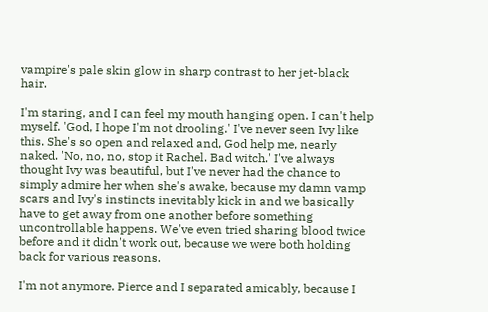vampire's pale skin glow in sharp contrast to her jet-black hair.

I'm staring, and I can feel my mouth hanging open. I can't help myself. 'God, I hope I'm not drooling.' I've never seen Ivy like this. She's so open and relaxed and, God help me, nearly naked. 'No, no, no, stop it Rachel. Bad witch.' I've always thought Ivy was beautiful, but I've never had the chance to simply admire her when she's awake, because my damn vamp scars and Ivy's instincts inevitably kick in and we basically have to get away from one another before something uncontrollable happens. We've even tried sharing blood twice before and it didn't work out, because we were both holding back for various reasons.

I'm not anymore. Pierce and I separated amicably, because I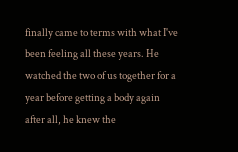finally came to terms with what I've been feeling all these years. He watched the two of us together for a year before getting a body again after all, he knew the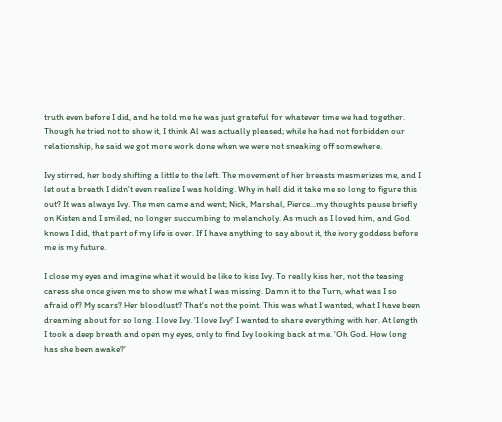truth even before I did, and he told me he was just grateful for whatever time we had together. Though he tried not to show it, I think Al was actually pleased; while he had not forbidden our relationship, he said we got more work done when we were not sneaking off somewhere.

Ivy stirred, her body shifting a little to the left. The movement of her breasts mesmerizes me, and I let out a breath I didn't even realize I was holding. Why in hell did it take me so long to figure this out? It was always Ivy. The men came and went; Nick, Marshal, Pierce…my thoughts pause briefly on Kisten and I smiled, no longer succumbing to melancholy. As much as I loved him, and God knows I did, that part of my life is over. If I have anything to say about it, the ivory goddess before me is my future.

I close my eyes and imagine what it would be like to kiss Ivy. To really kiss her, not the teasing caress she once given me to show me what I was missing. Damn it to the Turn, what was I so afraid of? My scars? Her bloodlust? That's not the point. This was what I wanted, what I have been dreaming about for so long. I love Ivy. 'I love Ivy!' I wanted to share everything with her. At length I took a deep breath and open my eyes, only to find Ivy looking back at me. 'Oh God. How long has she been awake?'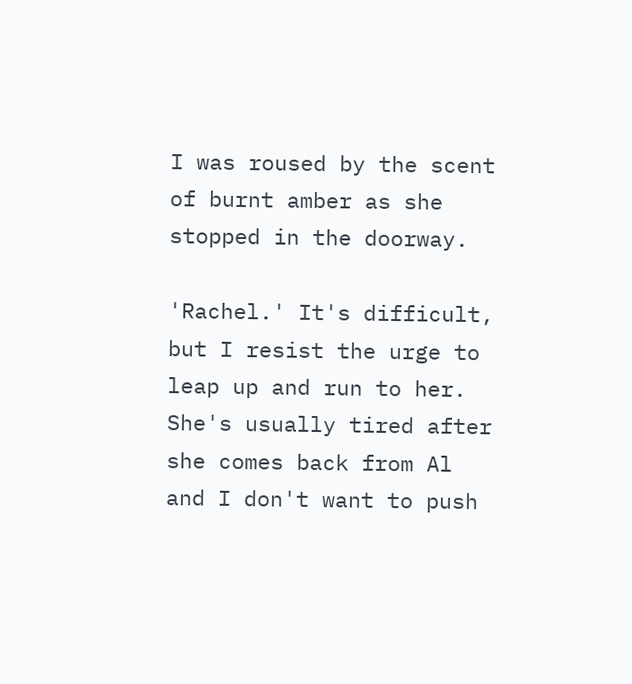I was roused by the scent of burnt amber as she stopped in the doorway.

'Rachel.' It's difficult, but I resist the urge to leap up and run to her. She's usually tired after she comes back from Al and I don't want to push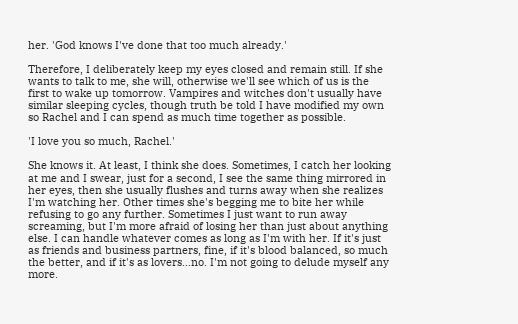her. 'God knows I've done that too much already.'

Therefore, I deliberately keep my eyes closed and remain still. If she wants to talk to me, she will, otherwise we'll see which of us is the first to wake up tomorrow. Vampires and witches don't usually have similar sleeping cycles, though truth be told I have modified my own so Rachel and I can spend as much time together as possible.

'I love you so much, Rachel.'

She knows it. At least, I think she does. Sometimes, I catch her looking at me and I swear, just for a second, I see the same thing mirrored in her eyes, then she usually flushes and turns away when she realizes I'm watching her. Other times she's begging me to bite her while refusing to go any further. Sometimes I just want to run away screaming, but I'm more afraid of losing her than just about anything else. I can handle whatever comes as long as I'm with her. If it's just as friends and business partners, fine, if it's blood balanced, so much the better, and if it's as lovers…no. I'm not going to delude myself any more.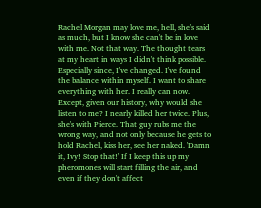Rachel Morgan may love me, hell, she's said as much, but I know she can't be in love with me. Not that way. The thought tears at my heart in ways I didn't think possible. Especially since, I've changed. I've found the balance within myself. I want to share everything with her. I really can now. Except, given our history, why would she listen to me? I nearly killed her twice. Plus, she's with Pierce. That guy rubs me the wrong way, and not only because he gets to hold Rachel, kiss her, see her naked. 'Damn it, Ivy! Stop that!' If I keep this up my pheromones will start filling the air, and even if they don't affect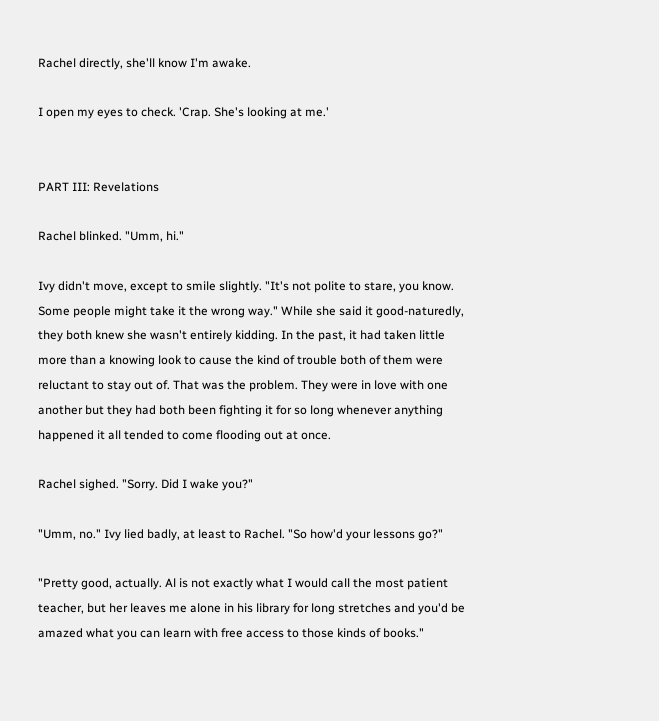Rachel directly, she'll know I'm awake.

I open my eyes to check. 'Crap. She's looking at me.'


PART III: Revelations

Rachel blinked. "Umm, hi."

Ivy didn't move, except to smile slightly. "It's not polite to stare, you know. Some people might take it the wrong way." While she said it good-naturedly, they both knew she wasn't entirely kidding. In the past, it had taken little more than a knowing look to cause the kind of trouble both of them were reluctant to stay out of. That was the problem. They were in love with one another but they had both been fighting it for so long whenever anything happened it all tended to come flooding out at once.

Rachel sighed. "Sorry. Did I wake you?"

"Umm, no." Ivy lied badly, at least to Rachel. "So how'd your lessons go?"

"Pretty good, actually. Al is not exactly what I would call the most patient teacher, but her leaves me alone in his library for long stretches and you'd be amazed what you can learn with free access to those kinds of books."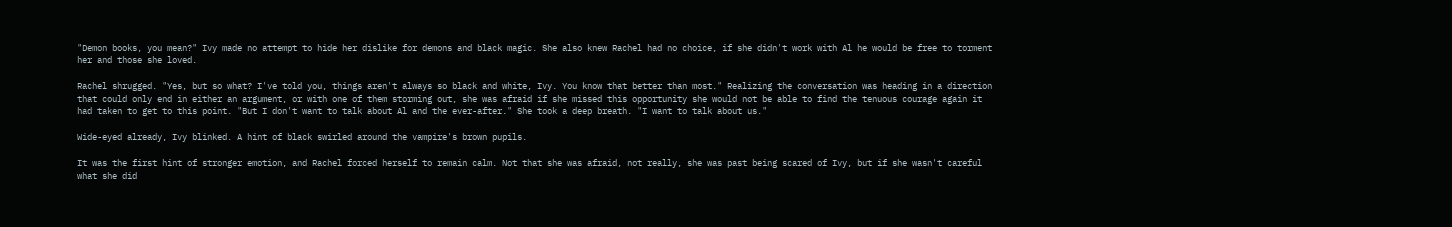"Demon books, you mean?" Ivy made no attempt to hide her dislike for demons and black magic. She also knew Rachel had no choice, if she didn't work with Al he would be free to torment her and those she loved.

Rachel shrugged. "Yes, but so what? I've told you, things aren't always so black and white, Ivy. You know that better than most." Realizing the conversation was heading in a direction that could only end in either an argument, or with one of them storming out, she was afraid if she missed this opportunity she would not be able to find the tenuous courage again it had taken to get to this point. "But I don't want to talk about Al and the ever-after." She took a deep breath. "I want to talk about us."

Wide-eyed already, Ivy blinked. A hint of black swirled around the vampire's brown pupils.

It was the first hint of stronger emotion, and Rachel forced herself to remain calm. Not that she was afraid, not really, she was past being scared of Ivy, but if she wasn't careful what she did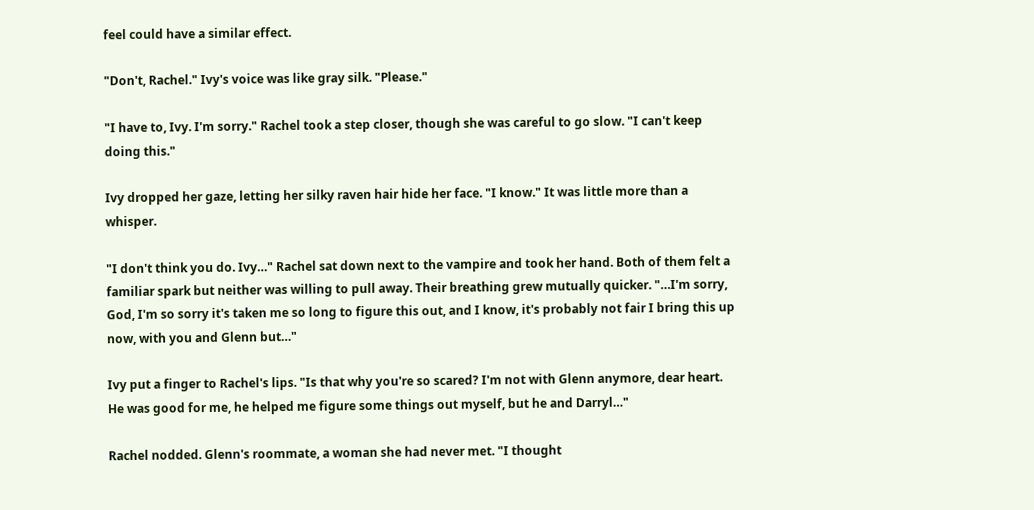feel could have a similar effect.

"Don't, Rachel." Ivy's voice was like gray silk. "Please."

"I have to, Ivy. I'm sorry." Rachel took a step closer, though she was careful to go slow. "I can't keep doing this."

Ivy dropped her gaze, letting her silky raven hair hide her face. "I know." It was little more than a whisper.

"I don't think you do. Ivy…" Rachel sat down next to the vampire and took her hand. Both of them felt a familiar spark but neither was willing to pull away. Their breathing grew mutually quicker. "…I'm sorry, God, I'm so sorry it's taken me so long to figure this out, and I know, it's probably not fair I bring this up now, with you and Glenn but…"

Ivy put a finger to Rachel's lips. "Is that why you're so scared? I'm not with Glenn anymore, dear heart. He was good for me, he helped me figure some things out myself, but he and Darryl…"

Rachel nodded. Glenn's roommate, a woman she had never met. "I thought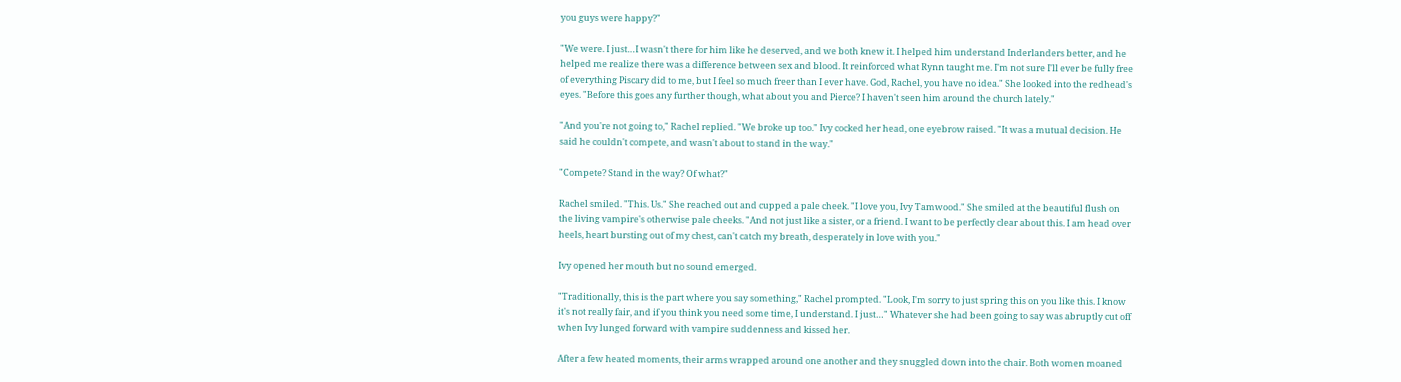you guys were happy?"

"We were. I just…I wasn't there for him like he deserved, and we both knew it. I helped him understand Inderlanders better, and he helped me realize there was a difference between sex and blood. It reinforced what Rynn taught me. I'm not sure I'll ever be fully free of everything Piscary did to me, but I feel so much freer than I ever have. God, Rachel, you have no idea." She looked into the redhead's eyes. "Before this goes any further though, what about you and Pierce? I haven't seen him around the church lately."

"And you're not going to," Rachel replied. "We broke up too." Ivy cocked her head, one eyebrow raised. "It was a mutual decision. He said he couldn't compete, and wasn't about to stand in the way."

"Compete? Stand in the way? Of what?"

Rachel smiled. "This. Us." She reached out and cupped a pale cheek. "I love you, Ivy Tamwood." She smiled at the beautiful flush on the living vampire's otherwise pale cheeks. "And not just like a sister, or a friend. I want to be perfectly clear about this. I am head over heels, heart bursting out of my chest, can't catch my breath, desperately in love with you."

Ivy opened her mouth but no sound emerged.

"Traditionally, this is the part where you say something," Rachel prompted. "Look, I'm sorry to just spring this on you like this. I know it's not really fair, and if you think you need some time, I understand. I just…" Whatever she had been going to say was abruptly cut off when Ivy lunged forward with vampire suddenness and kissed her.

After a few heated moments, their arms wrapped around one another and they snuggled down into the chair. Both women moaned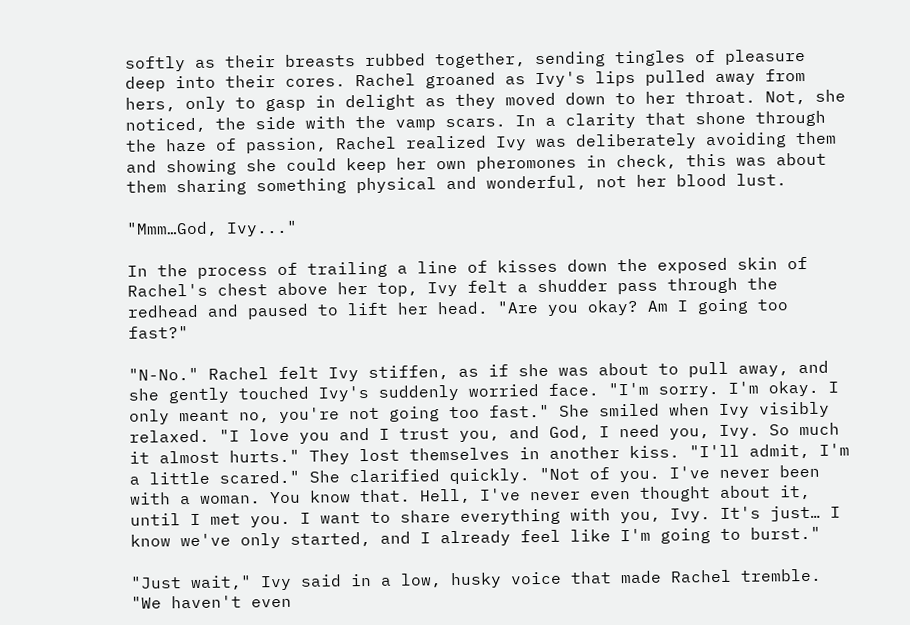softly as their breasts rubbed together, sending tingles of pleasure deep into their cores. Rachel groaned as Ivy's lips pulled away from hers, only to gasp in delight as they moved down to her throat. Not, she noticed, the side with the vamp scars. In a clarity that shone through the haze of passion, Rachel realized Ivy was deliberately avoiding them and showing she could keep her own pheromones in check, this was about them sharing something physical and wonderful, not her blood lust.

"Mmm…God, Ivy..."

In the process of trailing a line of kisses down the exposed skin of Rachel's chest above her top, Ivy felt a shudder pass through the redhead and paused to lift her head. "Are you okay? Am I going too fast?"

"N-No." Rachel felt Ivy stiffen, as if she was about to pull away, and she gently touched Ivy's suddenly worried face. "I'm sorry. I'm okay. I only meant no, you're not going too fast." She smiled when Ivy visibly relaxed. "I love you and I trust you, and God, I need you, Ivy. So much it almost hurts." They lost themselves in another kiss. "I'll admit, I'm a little scared." She clarified quickly. "Not of you. I've never been with a woman. You know that. Hell, I've never even thought about it, until I met you. I want to share everything with you, Ivy. It's just… I know we've only started, and I already feel like I'm going to burst."

"Just wait," Ivy said in a low, husky voice that made Rachel tremble. "We haven't even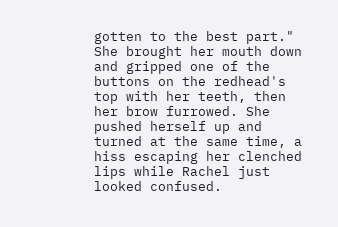gotten to the best part." She brought her mouth down and gripped one of the buttons on the redhead's top with her teeth, then her brow furrowed. She pushed herself up and turned at the same time, a hiss escaping her clenched lips while Rachel just looked confused.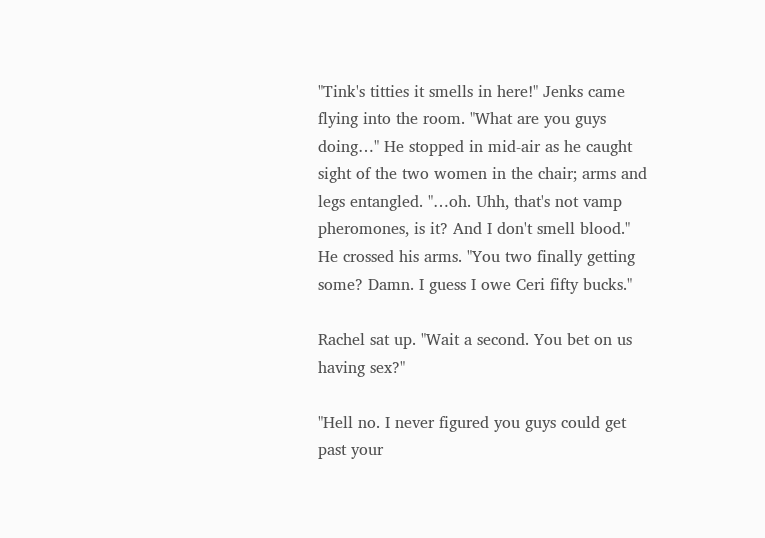"Tink's titties it smells in here!" Jenks came flying into the room. "What are you guys doing…" He stopped in mid-air as he caught sight of the two women in the chair; arms and legs entangled. "…oh. Uhh, that's not vamp pheromones, is it? And I don't smell blood." He crossed his arms. "You two finally getting some? Damn. I guess I owe Ceri fifty bucks."

Rachel sat up. "Wait a second. You bet on us having sex?"

"Hell no. I never figured you guys could get past your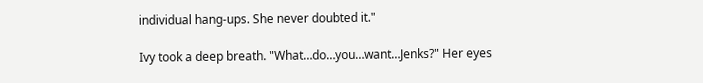individual hang-ups. She never doubted it."

Ivy took a deep breath. "What…do…you…want…Jenks?" Her eyes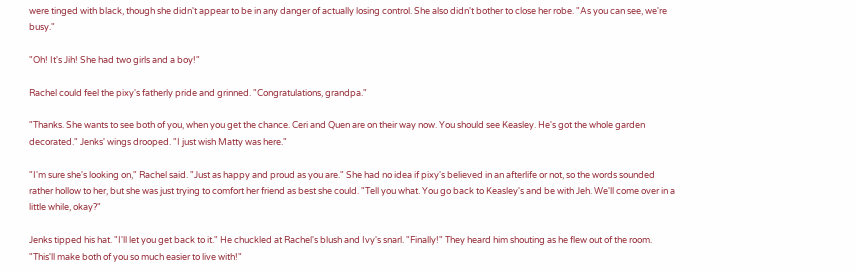were tinged with black, though she didn't appear to be in any danger of actually losing control. She also didn't bother to close her robe. "As you can see, we're busy."

"Oh! It's Jih! She had two girls and a boy!"

Rachel could feel the pixy's fatherly pride and grinned. "Congratulations, grandpa."

"Thanks. She wants to see both of you, when you get the chance. Ceri and Quen are on their way now. You should see Keasley. He's got the whole garden decorated." Jenks' wings drooped. "I just wish Matty was here."

"I'm sure she's looking on," Rachel said. "Just as happy and proud as you are." She had no idea if pixy's believed in an afterlife or not, so the words sounded rather hollow to her, but she was just trying to comfort her friend as best she could. "Tell you what. You go back to Keasley's and be with Jeh. We'll come over in a little while, okay?"

Jenks tipped his hat. "I'll let you get back to it." He chuckled at Rachel's blush and Ivy's snarl. "Finally!" They heard him shouting as he flew out of the room. "This'll make both of you so much easier to live with!"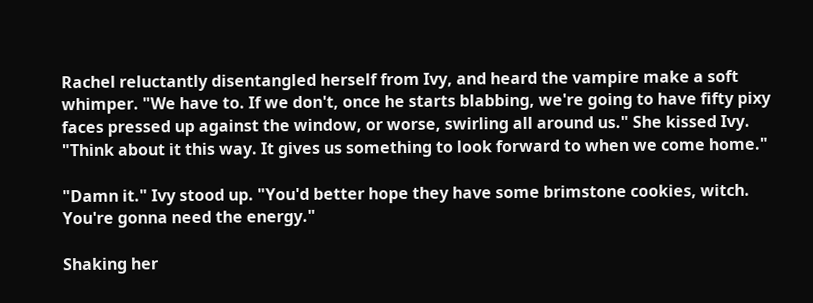Rachel reluctantly disentangled herself from Ivy, and heard the vampire make a soft whimper. "We have to. If we don't, once he starts blabbing, we're going to have fifty pixy faces pressed up against the window, or worse, swirling all around us." She kissed Ivy. "Think about it this way. It gives us something to look forward to when we come home."

"Damn it." Ivy stood up. "You'd better hope they have some brimstone cookies, witch. You're gonna need the energy."

Shaking her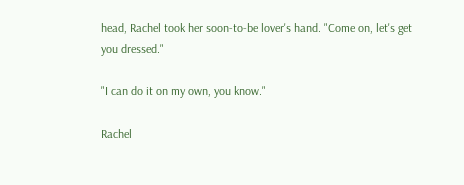head, Rachel took her soon-to-be lover's hand. "Come on, let's get you dressed."

"I can do it on my own, you know."

Rachel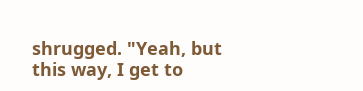shrugged. "Yeah, but this way, I get to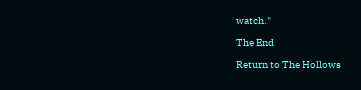watch."

The End

Return to The Hollows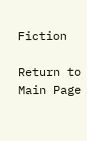Fiction

Return to Main Page